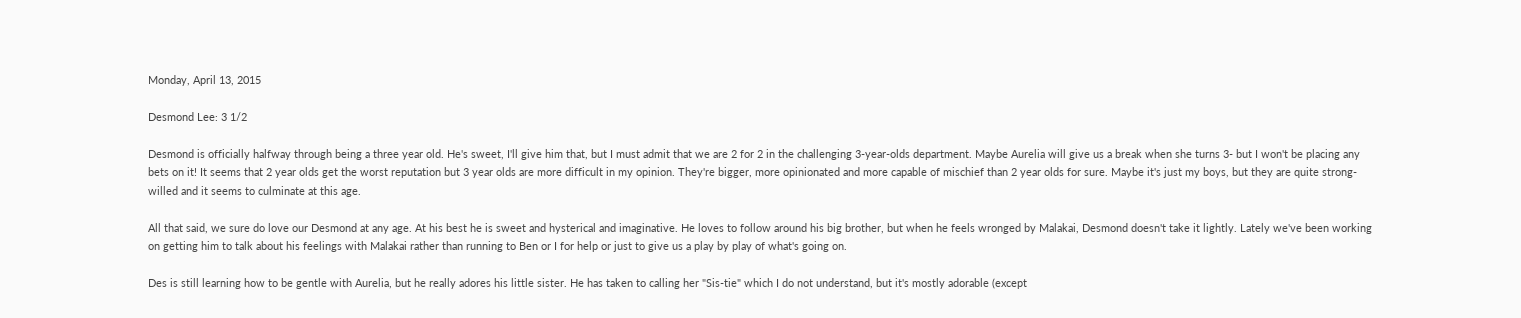Monday, April 13, 2015

Desmond Lee: 3 1/2

Desmond is officially halfway through being a three year old. He's sweet, I'll give him that, but I must admit that we are 2 for 2 in the challenging 3-year-olds department. Maybe Aurelia will give us a break when she turns 3- but I won't be placing any bets on it! It seems that 2 year olds get the worst reputation but 3 year olds are more difficult in my opinion. They're bigger, more opinionated and more capable of mischief than 2 year olds for sure. Maybe it's just my boys, but they are quite strong-willed and it seems to culminate at this age.

All that said, we sure do love our Desmond at any age. At his best he is sweet and hysterical and imaginative. He loves to follow around his big brother, but when he feels wronged by Malakai, Desmond doesn't take it lightly. Lately we've been working on getting him to talk about his feelings with Malakai rather than running to Ben or I for help or just to give us a play by play of what's going on.

Des is still learning how to be gentle with Aurelia, but he really adores his little sister. He has taken to calling her "Sis-tie" which I do not understand, but it's mostly adorable (except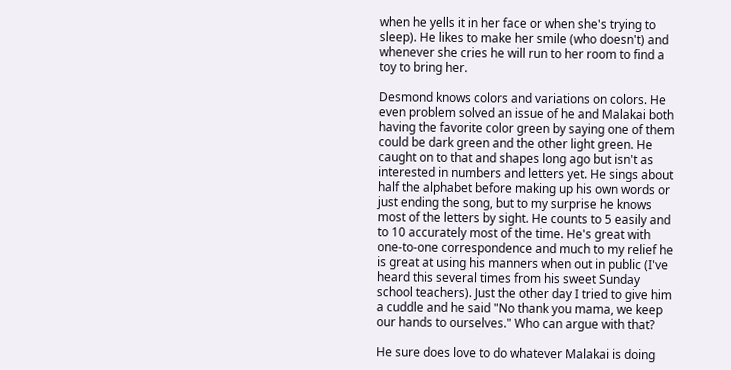when he yells it in her face or when she's trying to sleep). He likes to make her smile (who doesn't) and whenever she cries he will run to her room to find a toy to bring her.

Desmond knows colors and variations on colors. He even problem solved an issue of he and Malakai both having the favorite color green by saying one of them could be dark green and the other light green. He caught on to that and shapes long ago but isn't as interested in numbers and letters yet. He sings about half the alphabet before making up his own words or just ending the song, but to my surprise he knows most of the letters by sight. He counts to 5 easily and to 10 accurately most of the time. He's great with one-to-one correspondence and much to my relief he is great at using his manners when out in public (I've heard this several times from his sweet Sunday school teachers). Just the other day I tried to give him a cuddle and he said "No thank you mama, we keep our hands to ourselves." Who can argue with that?

He sure does love to do whatever Malakai is doing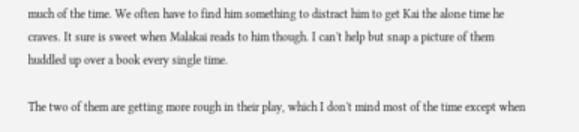much of the time. We often have to find him something to distract him to get Kai the alone time he craves. It sure is sweet when Malakai reads to him though. I can't help but snap a picture of them huddled up over a book every single time.

The two of them are getting more rough in their play, which I don't mind most of the time except when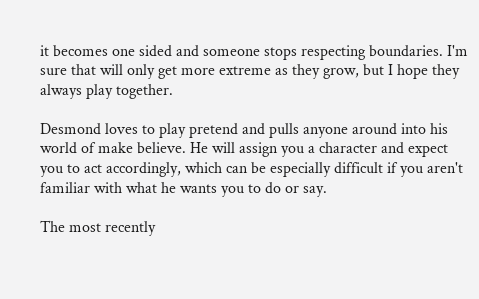it becomes one sided and someone stops respecting boundaries. I'm sure that will only get more extreme as they grow, but I hope they always play together.

Desmond loves to play pretend and pulls anyone around into his world of make believe. He will assign you a character and expect you to act accordingly, which can be especially difficult if you aren't familiar with what he wants you to do or say.

The most recently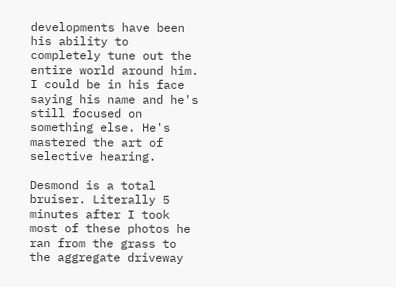developments have been his ability to completely tune out the entire world around him. I could be in his face saying his name and he's still focused on something else. He's mastered the art of selective hearing.

Desmond is a total bruiser. Literally 5 minutes after I took most of these photos he ran from the grass to the aggregate driveway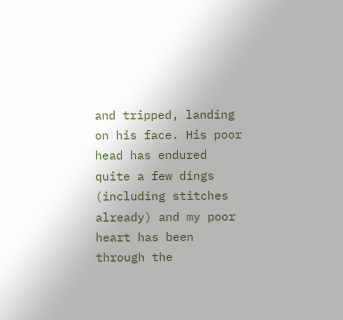and tripped, landing on his face. His poor head has endured quite a few dings (including stitches already) and my poor heart has been through the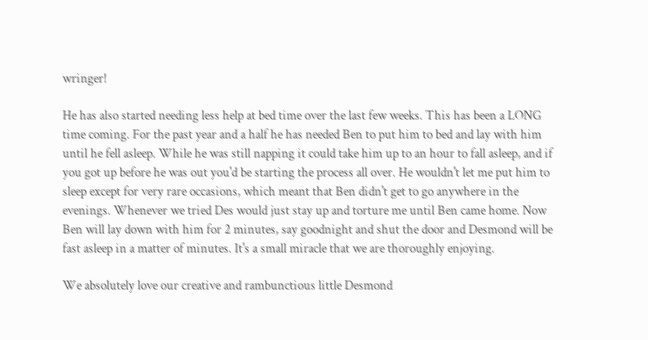wringer!

He has also started needing less help at bed time over the last few weeks. This has been a LONG time coming. For the past year and a half he has needed Ben to put him to bed and lay with him until he fell asleep. While he was still napping it could take him up to an hour to fall asleep, and if you got up before he was out you'd be starting the process all over. He wouldn't let me put him to sleep except for very rare occasions, which meant that Ben didn't get to go anywhere in the evenings. Whenever we tried Des would just stay up and torture me until Ben came home. Now Ben will lay down with him for 2 minutes, say goodnight and shut the door and Desmond will be fast asleep in a matter of minutes. It's a small miracle that we are thoroughly enjoying.

We absolutely love our creative and rambunctious little Desmond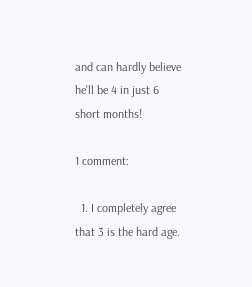and can hardly believe he'll be 4 in just 6 short months!

1 comment:

  1. I completely agree that 3 is the hard age.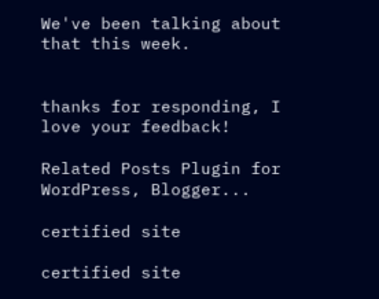We've been talking about that this week.


thanks for responding, I love your feedback!

Related Posts Plugin for WordPress, Blogger...

certified site

certified site